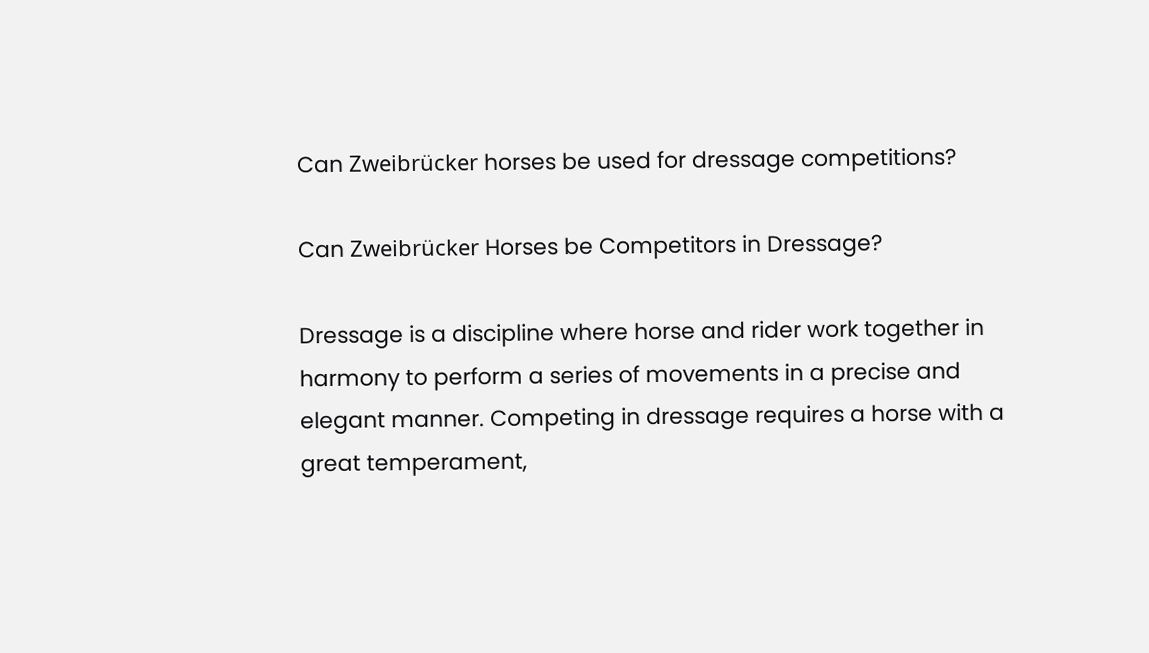Can Zweibrücker horses be used for dressage competitions?

Can Zweibrücker Horses be Competitors in Dressage?

Dressage is a discipline where horse and rider work together in harmony to perform a series of movements in a precise and elegant manner. Competing in dressage requires a horse with a great temperament,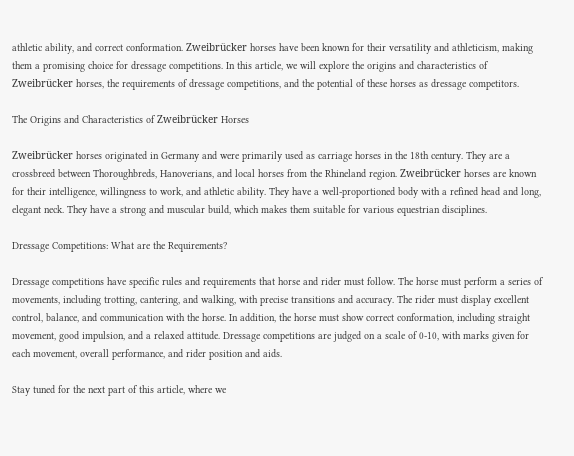athletic ability, and correct conformation. Zweibrücker horses have been known for their versatility and athleticism, making them a promising choice for dressage competitions. In this article, we will explore the origins and characteristics of Zweibrücker horses, the requirements of dressage competitions, and the potential of these horses as dressage competitors.

The Origins and Characteristics of Zweibrücker Horses

Zweibrücker horses originated in Germany and were primarily used as carriage horses in the 18th century. They are a crossbreed between Thoroughbreds, Hanoverians, and local horses from the Rhineland region. Zweibrücker horses are known for their intelligence, willingness to work, and athletic ability. They have a well-proportioned body with a refined head and long, elegant neck. They have a strong and muscular build, which makes them suitable for various equestrian disciplines.

Dressage Competitions: What are the Requirements?

Dressage competitions have specific rules and requirements that horse and rider must follow. The horse must perform a series of movements, including trotting, cantering, and walking, with precise transitions and accuracy. The rider must display excellent control, balance, and communication with the horse. In addition, the horse must show correct conformation, including straight movement, good impulsion, and a relaxed attitude. Dressage competitions are judged on a scale of 0-10, with marks given for each movement, overall performance, and rider position and aids.

Stay tuned for the next part of this article, where we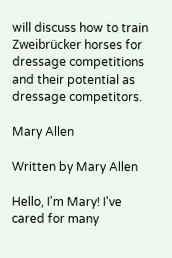will discuss how to train Zweibrücker horses for dressage competitions and their potential as dressage competitors.

Mary Allen

Written by Mary Allen

Hello, I'm Mary! I've cared for many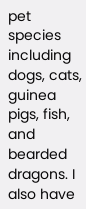pet species including dogs, cats, guinea pigs, fish, and bearded dragons. I also have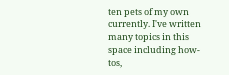ten pets of my own currently. I've written many topics in this space including how-tos,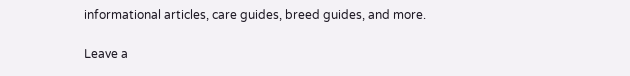informational articles, care guides, breed guides, and more.

Leave a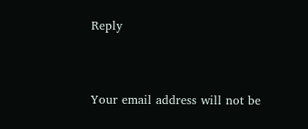Reply


Your email address will not be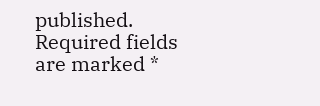published. Required fields are marked *